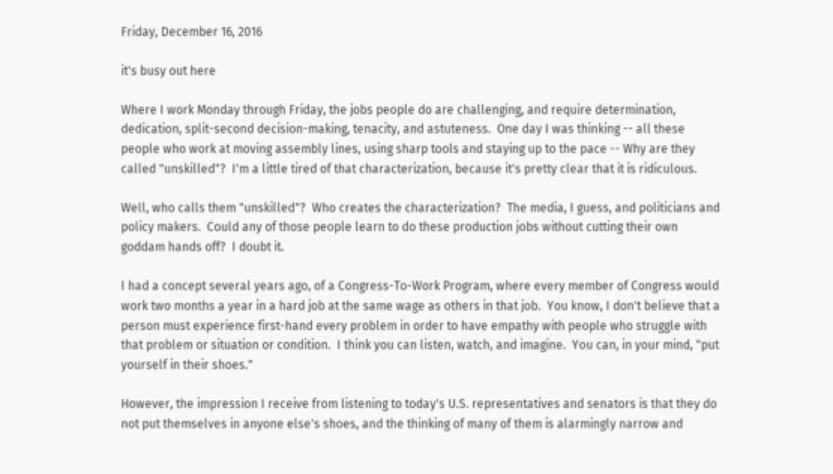Friday, December 16, 2016

it's busy out here

Where I work Monday through Friday, the jobs people do are challenging, and require determination, dedication, split-second decision-making, tenacity, and astuteness.  One day I was thinking -- all these people who work at moving assembly lines, using sharp tools and staying up to the pace -- Why are they called "unskilled"?  I'm a little tired of that characterization, because it's pretty clear that it is ridiculous.

Well, who calls them "unskilled"?  Who creates the characterization?  The media, I guess, and politicians and policy makers.  Could any of those people learn to do these production jobs without cutting their own goddam hands off?  I doubt it.

I had a concept several years ago, of a Congress-To-Work Program, where every member of Congress would work two months a year in a hard job at the same wage as others in that job.  You know, I don't believe that a person must experience first-hand every problem in order to have empathy with people who struggle with that problem or situation or condition.  I think you can listen, watch, and imagine.  You can, in your mind, "put yourself in their shoes."

However, the impression I receive from listening to today's U.S. representatives and senators is that they do not put themselves in anyone else's shoes, and the thinking of many of them is alarmingly narrow and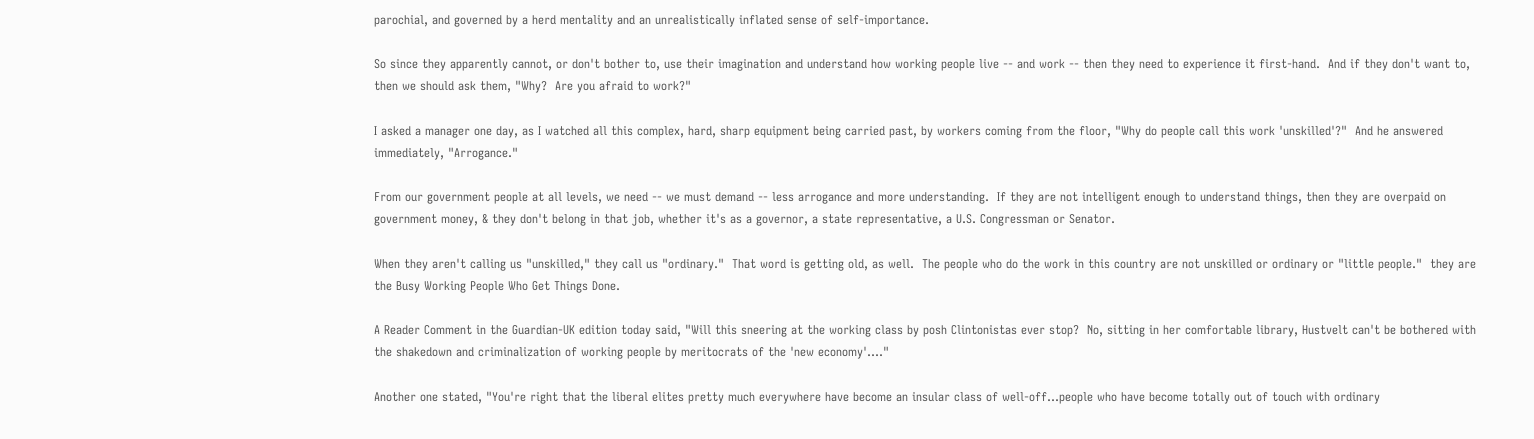parochial, and governed by a herd mentality and an unrealistically inflated sense of self-importance.

So since they apparently cannot, or don't bother to, use their imagination and understand how working people live -- and work -- then they need to experience it first-hand.  And if they don't want to, then we should ask them, "Why?  Are you afraid to work?"

I asked a manager one day, as I watched all this complex, hard, sharp equipment being carried past, by workers coming from the floor, "Why do people call this work 'unskilled'?"  And he answered immediately, "Arrogance."

From our government people at all levels, we need -- we must demand -- less arrogance and more understanding.  If they are not intelligent enough to understand things, then they are overpaid on government money, & they don't belong in that job, whether it's as a governor, a state representative, a U.S. Congressman or Senator.

When they aren't calling us "unskilled," they call us "ordinary."  That word is getting old, as well.  The people who do the work in this country are not unskilled or ordinary or "little people."  they are the Busy Working People Who Get Things Done.

A Reader Comment in the Guardian-UK edition today said, "Will this sneering at the working class by posh Clintonistas ever stop?  No, sitting in her comfortable library, Hustvelt can't be bothered with the shakedown and criminalization of working people by meritocrats of the 'new economy'...."

Another one stated, "You're right that the liberal elites pretty much everywhere have become an insular class of well-off...people who have become totally out of touch with ordinary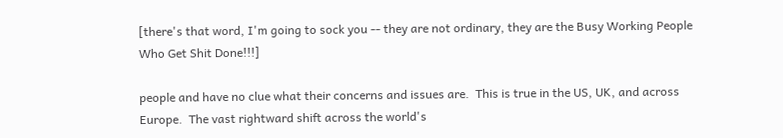[there's that word, I'm going to sock you -- they are not ordinary, they are the Busy Working People Who Get Shit Done!!!]

people and have no clue what their concerns and issues are.  This is true in the US, UK, and across Europe.  The vast rightward shift across the world's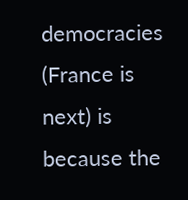democracies (France is next) is because the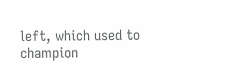left, which used to champion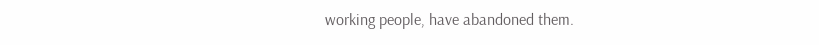working people, have abandoned them.